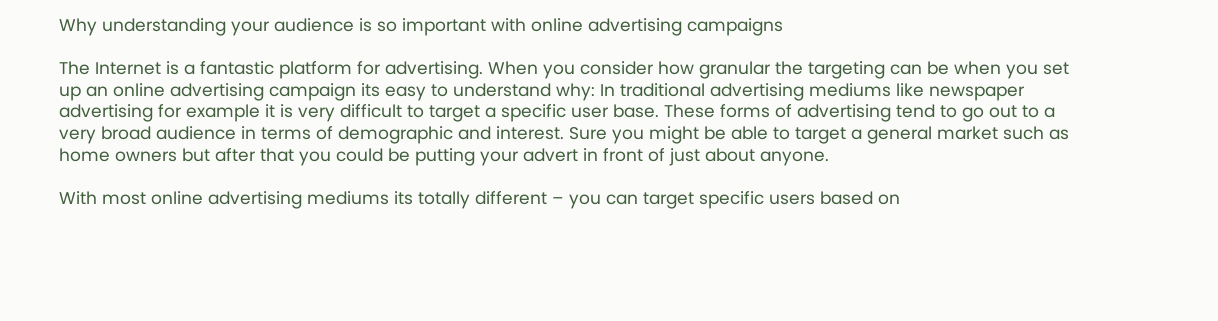Why understanding your audience is so important with online advertising campaigns

The Internet is a fantastic platform for advertising. When you consider how granular the targeting can be when you set up an online advertising campaign its easy to understand why: In traditional advertising mediums like newspaper advertising for example it is very difficult to target a specific user base. These forms of advertising tend to go out to a very broad audience in terms of demographic and interest. Sure you might be able to target a general market such as home owners but after that you could be putting your advert in front of just about anyone.

With most online advertising mediums its totally different – you can target specific users based on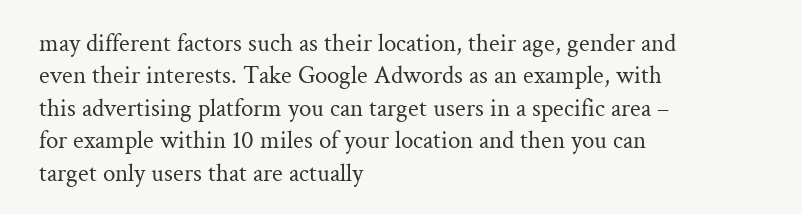may different factors such as their location, their age, gender and even their interests. Take Google Adwords as an example, with this advertising platform you can target users in a specific area – for example within 10 miles of your location and then you can target only users that are actually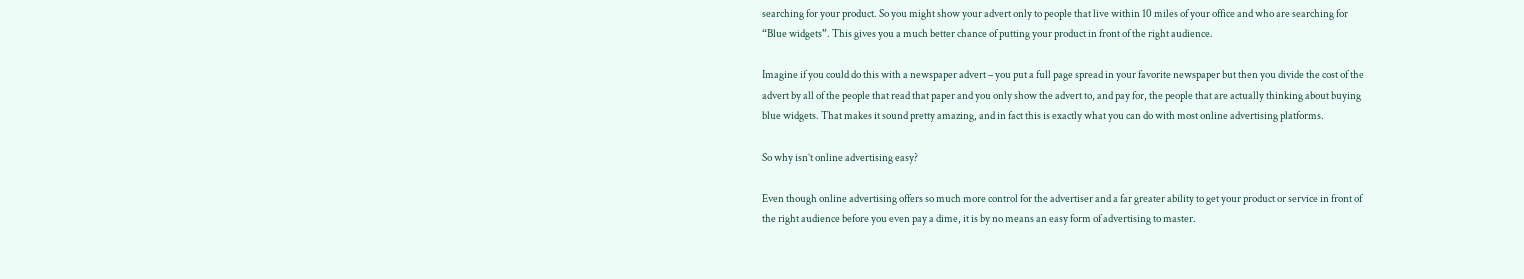searching for your product. So you might show your advert only to people that live within 10 miles of your office and who are searching for “Blue widgets”. This gives you a much better chance of putting your product in front of the right audience.

Imagine if you could do this with a newspaper advert – you put a full page spread in your favorite newspaper but then you divide the cost of the advert by all of the people that read that paper and you only show the advert to, and pay for, the people that are actually thinking about buying blue widgets. That makes it sound pretty amazing, and in fact this is exactly what you can do with most online advertising platforms.

So why isn’t online advertising easy?

Even though online advertising offers so much more control for the advertiser and a far greater ability to get your product or service in front of the right audience before you even pay a dime, it is by no means an easy form of advertising to master.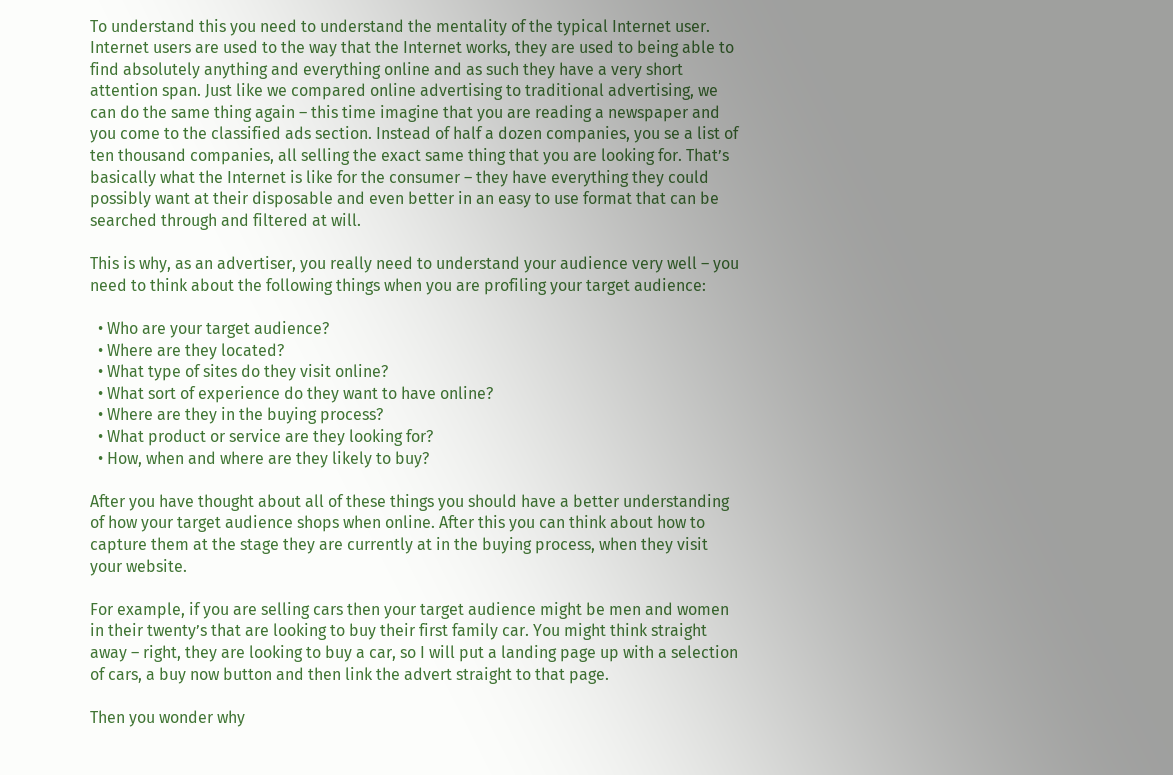To understand this you need to understand the mentality of the typical Internet user. Internet users are used to the way that the Internet works, they are used to being able to find absolutely anything and everything online and as such they have a very short attention span. Just like we compared online advertising to traditional advertising, we can do the same thing again – this time imagine that you are reading a newspaper and you come to the classified ads section. Instead of half a dozen companies, you se a list of ten thousand companies, all selling the exact same thing that you are looking for. That’s basically what the Internet is like for the consumer – they have everything they could possibly want at their disposable and even better in an easy to use format that can be searched through and filtered at will.

This is why, as an advertiser, you really need to understand your audience very well – you need to think about the following things when you are profiling your target audience:

  • Who are your target audience?
  • Where are they located?
  • What type of sites do they visit online?
  • What sort of experience do they want to have online?
  • Where are they in the buying process?
  • What product or service are they looking for?
  • How, when and where are they likely to buy?

After you have thought about all of these things you should have a better understanding of how your target audience shops when online. After this you can think about how to capture them at the stage they are currently at in the buying process, when they visit your website.

For example, if you are selling cars then your target audience might be men and women in their twenty’s that are looking to buy their first family car. You might think straight away – right, they are looking to buy a car, so I will put a landing page up with a selection of cars, a buy now button and then link the advert straight to that page.

Then you wonder why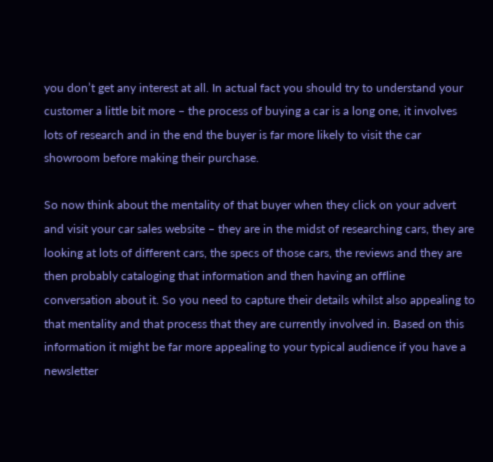you don’t get any interest at all. In actual fact you should try to understand your customer a little bit more – the process of buying a car is a long one, it involves lots of research and in the end the buyer is far more likely to visit the car showroom before making their purchase.

So now think about the mentality of that buyer when they click on your advert and visit your car sales website – they are in the midst of researching cars, they are looking at lots of different cars, the specs of those cars, the reviews and they are then probably cataloging that information and then having an offline conversation about it. So you need to capture their details whilst also appealing to that mentality and that process that they are currently involved in. Based on this information it might be far more appealing to your typical audience if you have a newsletter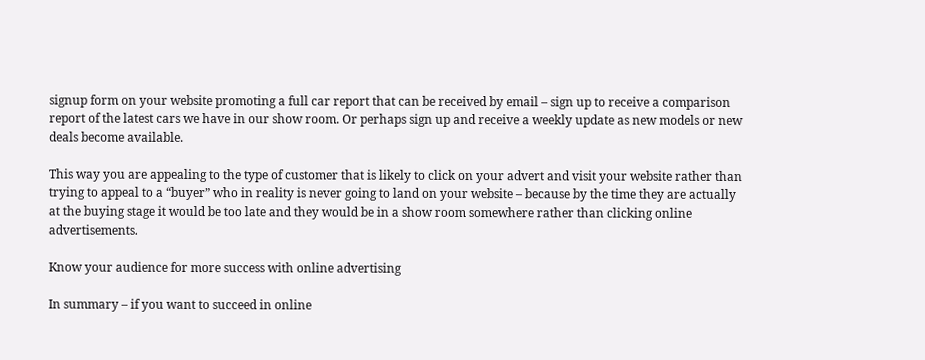signup form on your website promoting a full car report that can be received by email – sign up to receive a comparison report of the latest cars we have in our show room. Or perhaps sign up and receive a weekly update as new models or new deals become available.

This way you are appealing to the type of customer that is likely to click on your advert and visit your website rather than trying to appeal to a “buyer” who in reality is never going to land on your website – because by the time they are actually at the buying stage it would be too late and they would be in a show room somewhere rather than clicking online advertisements.

Know your audience for more success with online advertising

In summary – if you want to succeed in online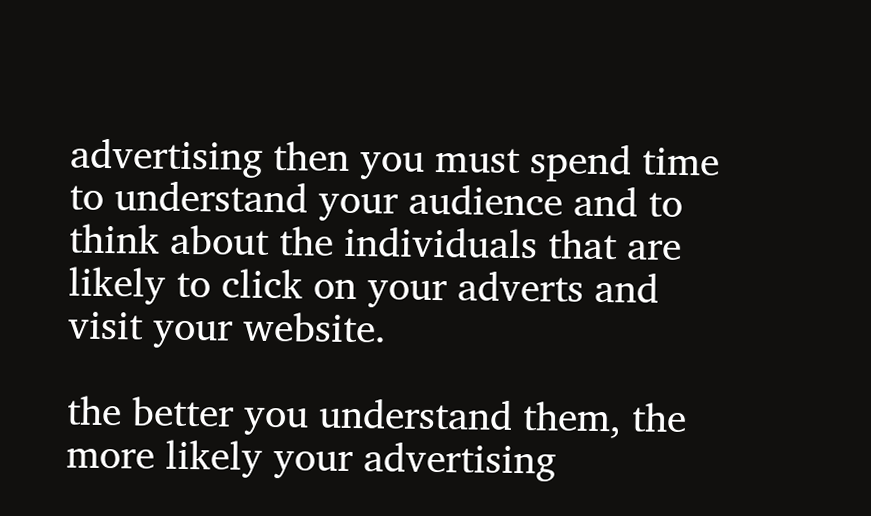advertising then you must spend time to understand your audience and to think about the individuals that are likely to click on your adverts and visit your website.

the better you understand them, the more likely your advertising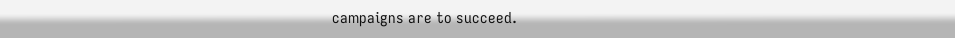campaigns are to succeed.